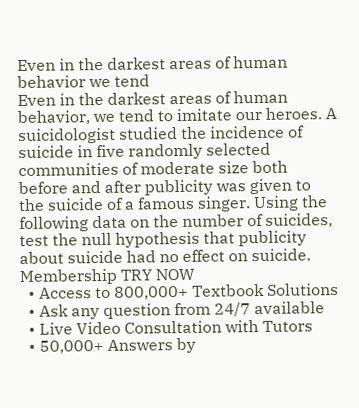Even in the darkest areas of human behavior we tend
Even in the darkest areas of human behavior, we tend to imitate our heroes. A suicidologist studied the incidence of suicide in five randomly selected communities of moderate size both before and after publicity was given to the suicide of a famous singer. Using the following data on the number of suicides, test the null hypothesis that publicity about suicide had no effect on suicide.
Membership TRY NOW
  • Access to 800,000+ Textbook Solutions
  • Ask any question from 24/7 available
  • Live Video Consultation with Tutors
  • 50,000+ Answers by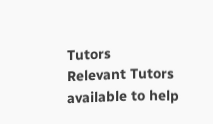Tutors
Relevant Tutors available to help